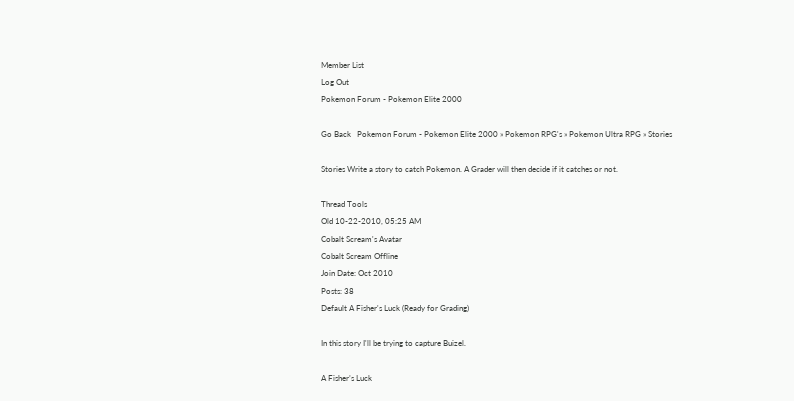Member List
Log Out
Pokemon Forum - Pokemon Elite 2000

Go Back   Pokemon Forum - Pokemon Elite 2000 » Pokemon RPG's » Pokemon Ultra RPG » Stories

Stories Write a story to catch Pokemon. A Grader will then decide if it catches or not.

Thread Tools
Old 10-22-2010, 05:25 AM
Cobalt Scream's Avatar
Cobalt Scream Offline
Join Date: Oct 2010
Posts: 38
Default A Fisher's Luck (Ready for Grading)

In this story I'll be trying to capture Buizel.

A Fisher’s Luck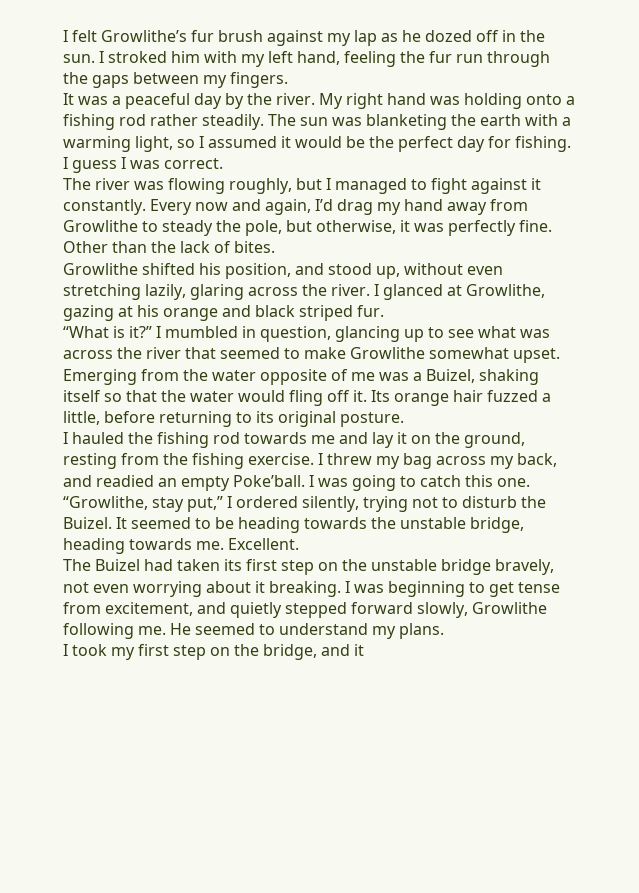I felt Growlithe’s fur brush against my lap as he dozed off in the sun. I stroked him with my left hand, feeling the fur run through the gaps between my fingers.
It was a peaceful day by the river. My right hand was holding onto a fishing rod rather steadily. The sun was blanketing the earth with a warming light, so I assumed it would be the perfect day for fishing. I guess I was correct.
The river was flowing roughly, but I managed to fight against it constantly. Every now and again, I’d drag my hand away from Growlithe to steady the pole, but otherwise, it was perfectly fine. Other than the lack of bites.
Growlithe shifted his position, and stood up, without even stretching lazily, glaring across the river. I glanced at Growlithe, gazing at his orange and black striped fur.
“What is it?” I mumbled in question, glancing up to see what was across the river that seemed to make Growlithe somewhat upset.
Emerging from the water opposite of me was a Buizel, shaking itself so that the water would fling off it. Its orange hair fuzzed a little, before returning to its original posture.
I hauled the fishing rod towards me and lay it on the ground, resting from the fishing exercise. I threw my bag across my back, and readied an empty Poke’ball. I was going to catch this one.
“Growlithe, stay put,” I ordered silently, trying not to disturb the Buizel. It seemed to be heading towards the unstable bridge, heading towards me. Excellent.
The Buizel had taken its first step on the unstable bridge bravely, not even worrying about it breaking. I was beginning to get tense from excitement, and quietly stepped forward slowly, Growlithe following me. He seemed to understand my plans.
I took my first step on the bridge, and it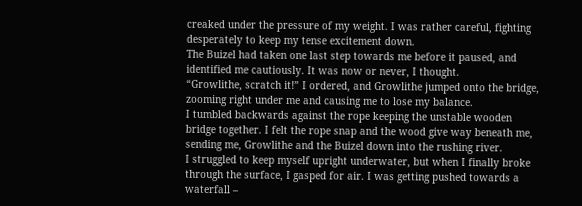creaked under the pressure of my weight. I was rather careful, fighting desperately to keep my tense excitement down.
The Buizel had taken one last step towards me before it paused, and identified me cautiously. It was now or never, I thought.
“Growlithe, scratch it!” I ordered, and Growlithe jumped onto the bridge, zooming right under me and causing me to lose my balance.
I tumbled backwards against the rope keeping the unstable wooden bridge together. I felt the rope snap and the wood give way beneath me, sending me, Growlithe and the Buizel down into the rushing river.
I struggled to keep myself upright underwater, but when I finally broke through the surface, I gasped for air. I was getting pushed towards a waterfall –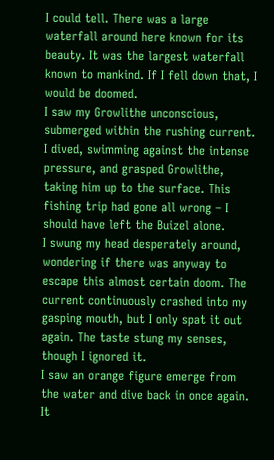I could tell. There was a large waterfall around here known for its beauty. It was the largest waterfall known to mankind. If I fell down that, I would be doomed.
I saw my Growlithe unconscious, submerged within the rushing current. I dived, swimming against the intense pressure, and grasped Growlithe, taking him up to the surface. This fishing trip had gone all wrong – I should have left the Buizel alone.
I swung my head desperately around, wondering if there was anyway to escape this almost certain doom. The current continuously crashed into my gasping mouth, but I only spat it out again. The taste stung my senses, though I ignored it.
I saw an orange figure emerge from the water and dive back in once again. It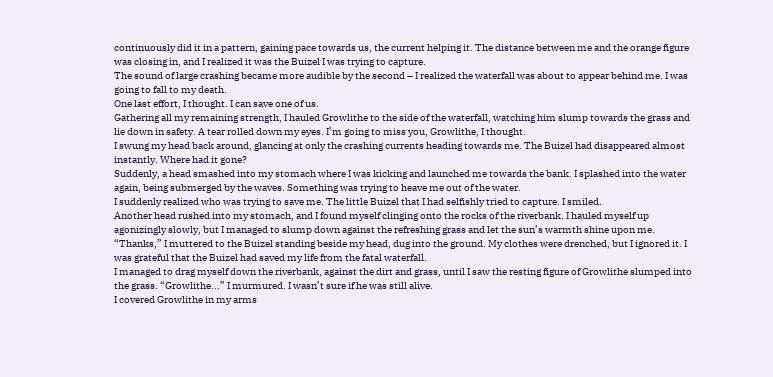continuously did it in a pattern, gaining pace towards us, the current helping it. The distance between me and the orange figure was closing in, and I realized it was the Buizel I was trying to capture.
The sound of large crashing became more audible by the second – I realized the waterfall was about to appear behind me. I was going to fall to my death.
One last effort, I thought. I can save one of us.
Gathering all my remaining strength, I hauled Growlithe to the side of the waterfall, watching him slump towards the grass and lie down in safety. A tear rolled down my eyes. I’m going to miss you, Growlithe, I thought.
I swung my head back around, glancing at only the crashing currents heading towards me. The Buizel had disappeared almost instantly. Where had it gone?
Suddenly, a head smashed into my stomach where I was kicking and launched me towards the bank. I splashed into the water again, being submerged by the waves. Something was trying to heave me out of the water.
I suddenly realized who was trying to save me. The little Buizel that I had selfishly tried to capture. I smiled.
Another head rushed into my stomach, and I found myself clinging onto the rocks of the riverbank. I hauled myself up agonizingly slowly, but I managed to slump down against the refreshing grass and let the sun’s warmth shine upon me.
“Thanks,” I muttered to the Buizel standing beside my head, dug into the ground. My clothes were drenched, but I ignored it. I was grateful that the Buizel had saved my life from the fatal waterfall.
I managed to drag myself down the riverbank, against the dirt and grass, until I saw the resting figure of Growlithe slumped into the grass. “Growlithe...” I murmured. I wasn’t sure if he was still alive.
I covered Growlithe in my arms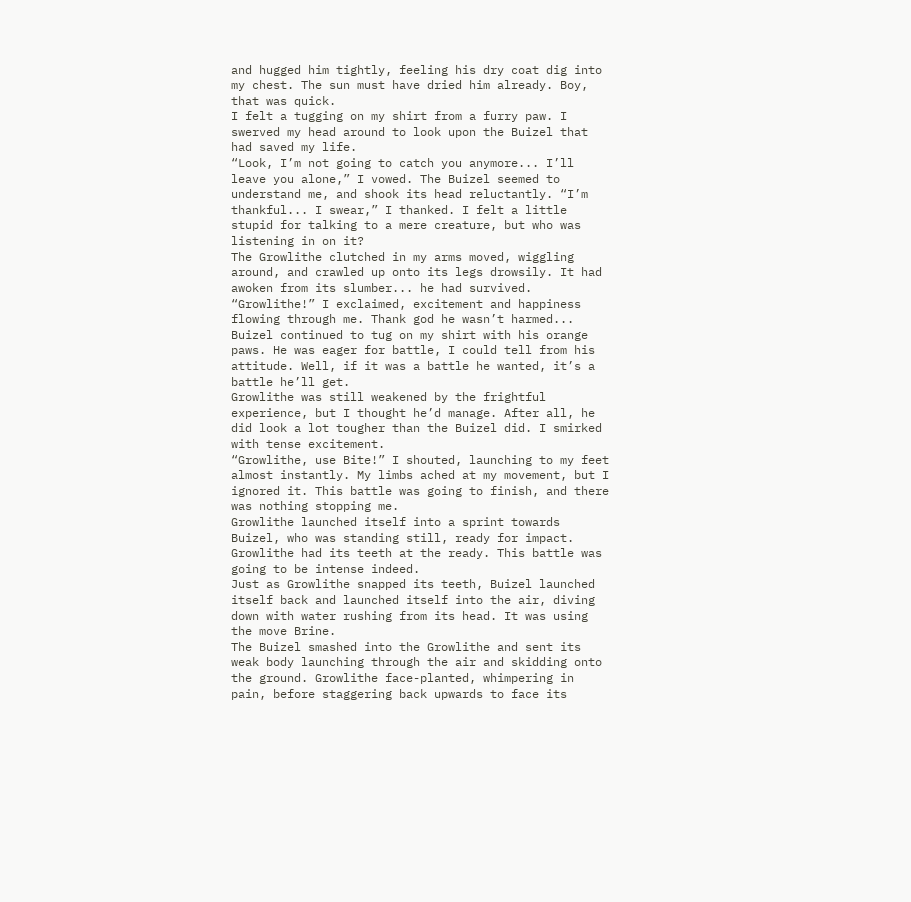and hugged him tightly, feeling his dry coat dig into my chest. The sun must have dried him already. Boy, that was quick.
I felt a tugging on my shirt from a furry paw. I swerved my head around to look upon the Buizel that had saved my life.
“Look, I’m not going to catch you anymore... I’ll leave you alone,” I vowed. The Buizel seemed to understand me, and shook its head reluctantly. “I’m thankful... I swear,” I thanked. I felt a little stupid for talking to a mere creature, but who was listening in on it?
The Growlithe clutched in my arms moved, wiggling around, and crawled up onto its legs drowsily. It had awoken from its slumber... he had survived.
“Growlithe!” I exclaimed, excitement and happiness flowing through me. Thank god he wasn’t harmed...
Buizel continued to tug on my shirt with his orange paws. He was eager for battle, I could tell from his attitude. Well, if it was a battle he wanted, it’s a battle he’ll get.
Growlithe was still weakened by the frightful experience, but I thought he’d manage. After all, he did look a lot tougher than the Buizel did. I smirked with tense excitement.
“Growlithe, use Bite!” I shouted, launching to my feet almost instantly. My limbs ached at my movement, but I ignored it. This battle was going to finish, and there was nothing stopping me.
Growlithe launched itself into a sprint towards Buizel, who was standing still, ready for impact. Growlithe had its teeth at the ready. This battle was going to be intense indeed.
Just as Growlithe snapped its teeth, Buizel launched itself back and launched itself into the air, diving down with water rushing from its head. It was using the move Brine.
The Buizel smashed into the Growlithe and sent its weak body launching through the air and skidding onto the ground. Growlithe face-planted, whimpering in pain, before staggering back upwards to face its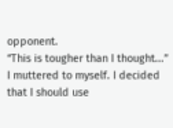opponent.
“This is tougher than I thought...” I muttered to myself. I decided that I should use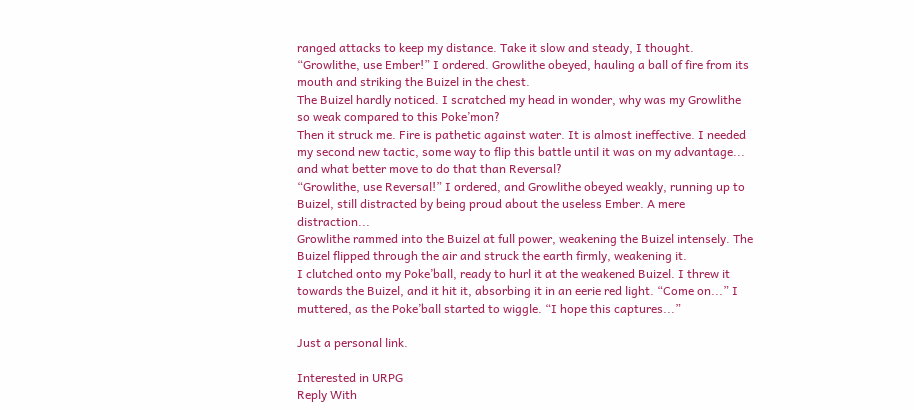ranged attacks to keep my distance. Take it slow and steady, I thought. “Growlithe, use Ember!” I ordered. Growlithe obeyed, hauling a ball of fire from its mouth and striking the Buizel in the chest.
The Buizel hardly noticed. I scratched my head in wonder, why was my Growlithe so weak compared to this Poke’mon?
Then it struck me. Fire is pathetic against water. It is almost ineffective. I needed my second new tactic, some way to flip this battle until it was on my advantage... and what better move to do that than Reversal?
“Growlithe, use Reversal!” I ordered, and Growlithe obeyed weakly, running up to Buizel, still distracted by being proud about the useless Ember. A mere distraction...
Growlithe rammed into the Buizel at full power, weakening the Buizel intensely. The Buizel flipped through the air and struck the earth firmly, weakening it.
I clutched onto my Poke’ball, ready to hurl it at the weakened Buizel. I threw it towards the Buizel, and it hit it, absorbing it in an eerie red light. “Come on...” I muttered, as the Poke’ball started to wiggle. “I hope this captures...”

Just a personal link.

Interested in URPG
Reply With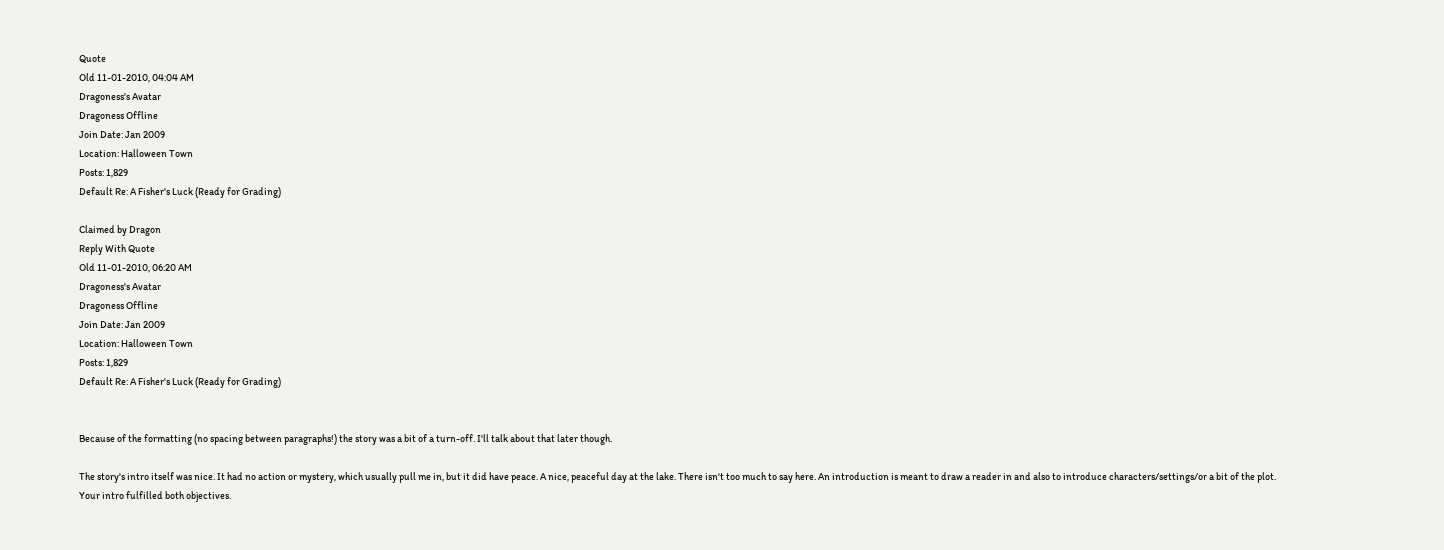Quote
Old 11-01-2010, 04:04 AM
Dragoness's Avatar
Dragoness Offline
Join Date: Jan 2009
Location: Halloween Town
Posts: 1,829
Default Re: A Fisher's Luck (Ready for Grading)

Claimed by Dragon
Reply With Quote
Old 11-01-2010, 06:20 AM
Dragoness's Avatar
Dragoness Offline
Join Date: Jan 2009
Location: Halloween Town
Posts: 1,829
Default Re: A Fisher's Luck (Ready for Grading)


Because of the formatting (no spacing between paragraphs!) the story was a bit of a turn-off. I'll talk about that later though.

The story's intro itself was nice. It had no action or mystery, which usually pull me in, but it did have peace. A nice, peaceful day at the lake. There isn't too much to say here. An introduction is meant to draw a reader in and also to introduce characters/settings/or a bit of the plot. Your intro fulfilled both objectives.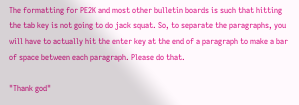The formatting for PE2K and most other bulletin boards is such that hitting the tab key is not going to do jack squat. So, to separate the paragraphs, you will have to actually hit the enter key at the end of a paragraph to make a bar of space between each paragraph. Please do that.

"Thank god"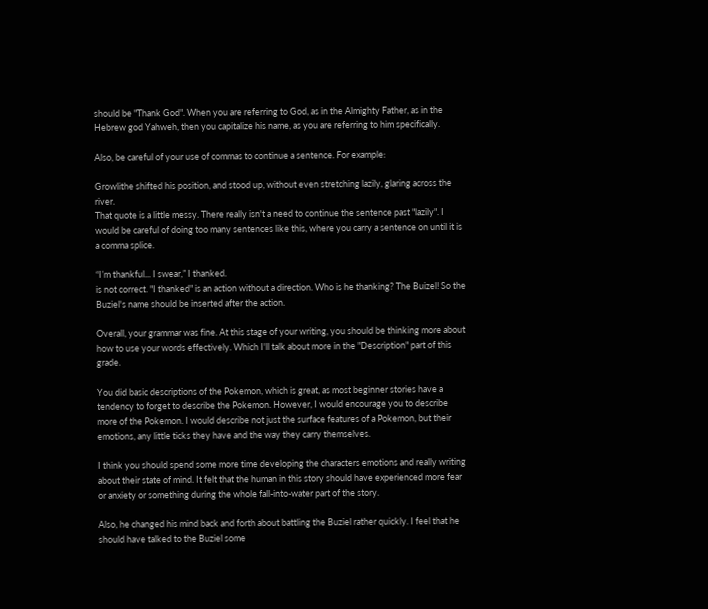should be "Thank God". When you are referring to God, as in the Almighty Father, as in the Hebrew god Yahweh, then you capitalize his name, as you are referring to him specifically.

Also, be careful of your use of commas to continue a sentence. For example:

Growlithe shifted his position, and stood up, without even stretching lazily, glaring across the river.
That quote is a little messy. There really isn't a need to continue the sentence past "lazily". I would be careful of doing too many sentences like this, where you carry a sentence on until it is a comma splice.

“I’m thankful... I swear,” I thanked.
is not correct. "I thanked" is an action without a direction. Who is he thanking? The Buizel! So the Buziel's name should be inserted after the action.

Overall, your grammar was fine. At this stage of your writing, you should be thinking more about how to use your words effectively. Which I'll talk about more in the "Description" part of this grade.

You did basic descriptions of the Pokemon, which is great, as most beginner stories have a tendency to forget to describe the Pokemon. However, I would encourage you to describe more of the Pokemon. I would describe not just the surface features of a Pokemon, but their emotions, any little ticks they have and the way they carry themselves.

I think you should spend some more time developing the characters emotions and really writing about their state of mind. It felt that the human in this story should have experienced more fear or anxiety or something during the whole fall-into-water part of the story.

Also, he changed his mind back and forth about battling the Buziel rather quickly. I feel that he should have talked to the Buziel some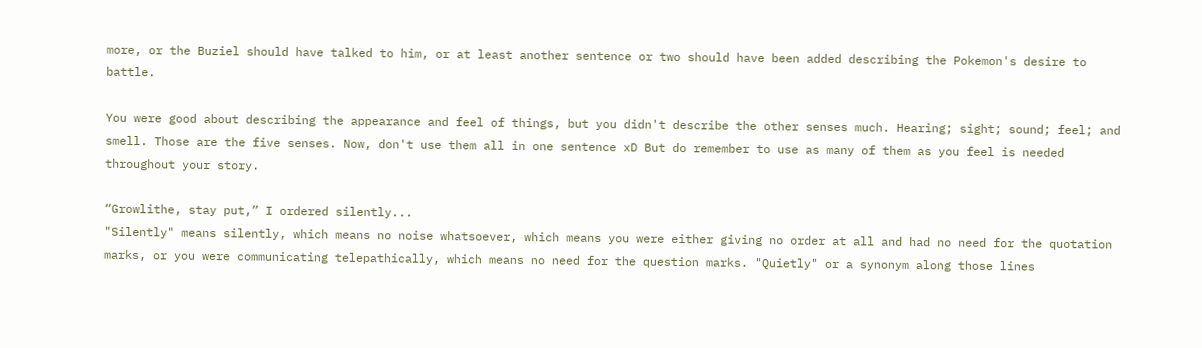more, or the Buziel should have talked to him, or at least another sentence or two should have been added describing the Pokemon's desire to battle.

You were good about describing the appearance and feel of things, but you didn't describe the other senses much. Hearing; sight; sound; feel; and smell. Those are the five senses. Now, don't use them all in one sentence xD But do remember to use as many of them as you feel is needed throughout your story.

“Growlithe, stay put,” I ordered silently...
"Silently" means silently, which means no noise whatsoever, which means you were either giving no order at all and had no need for the quotation marks, or you were communicating telepathically, which means no need for the question marks. "Quietly" or a synonym along those lines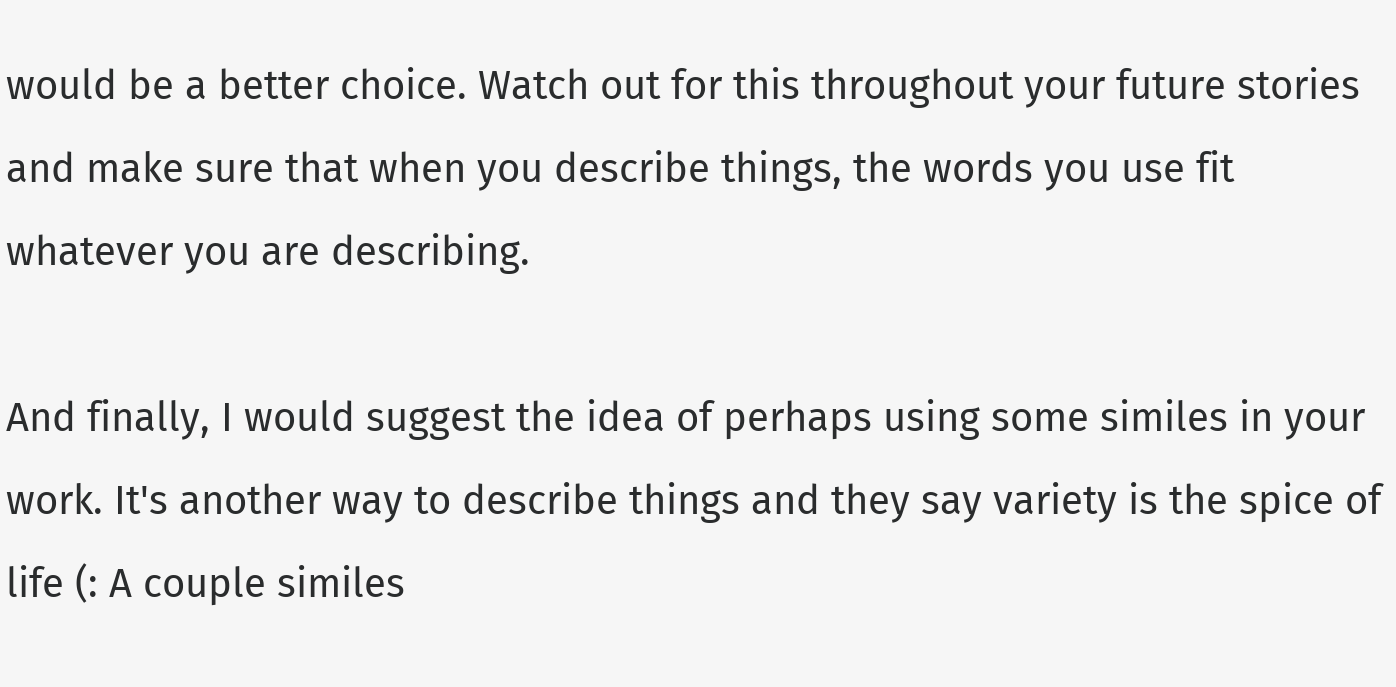would be a better choice. Watch out for this throughout your future stories and make sure that when you describe things, the words you use fit whatever you are describing.

And finally, I would suggest the idea of perhaps using some similes in your work. It's another way to describe things and they say variety is the spice of life (: A couple similes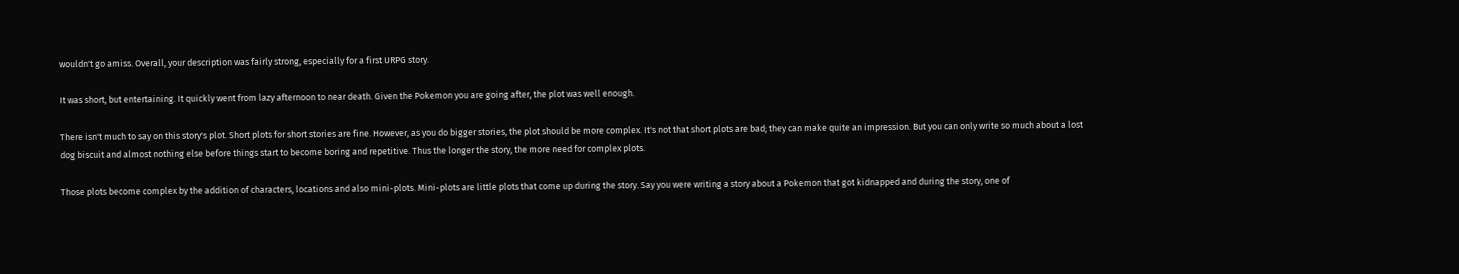wouldn't go amiss. Overall, your description was fairly strong, especially for a first URPG story.

It was short, but entertaining. It quickly went from lazy afternoon to near death. Given the Pokemon you are going after, the plot was well enough.

There isn't much to say on this story's plot. Short plots for short stories are fine. However, as you do bigger stories, the plot should be more complex. It's not that short plots are bad; they can make quite an impression. But you can only write so much about a lost dog biscuit and almost nothing else before things start to become boring and repetitive. Thus the longer the story, the more need for complex plots.

Those plots become complex by the addition of characters, locations and also mini-plots. Mini-plots are little plots that come up during the story. Say you were writing a story about a Pokemon that got kidnapped and during the story, one of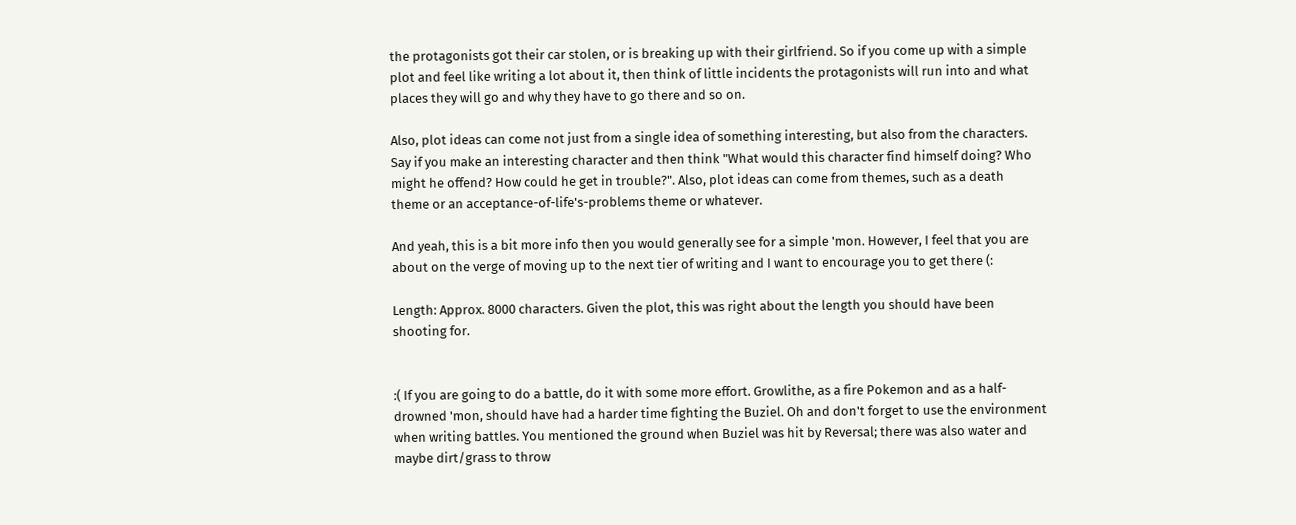the protagonists got their car stolen, or is breaking up with their girlfriend. So if you come up with a simple plot and feel like writing a lot about it, then think of little incidents the protagonists will run into and what places they will go and why they have to go there and so on.

Also, plot ideas can come not just from a single idea of something interesting, but also from the characters. Say if you make an interesting character and then think "What would this character find himself doing? Who might he offend? How could he get in trouble?". Also, plot ideas can come from themes, such as a death theme or an acceptance-of-life's-problems theme or whatever.

And yeah, this is a bit more info then you would generally see for a simple 'mon. However, I feel that you are about on the verge of moving up to the next tier of writing and I want to encourage you to get there (:

Length: Approx. 8000 characters. Given the plot, this was right about the length you should have been shooting for.


:( If you are going to do a battle, do it with some more effort. Growlithe, as a fire Pokemon and as a half-drowned 'mon, should have had a harder time fighting the Buziel. Oh and don't forget to use the environment when writing battles. You mentioned the ground when Buziel was hit by Reversal; there was also water and maybe dirt/grass to throw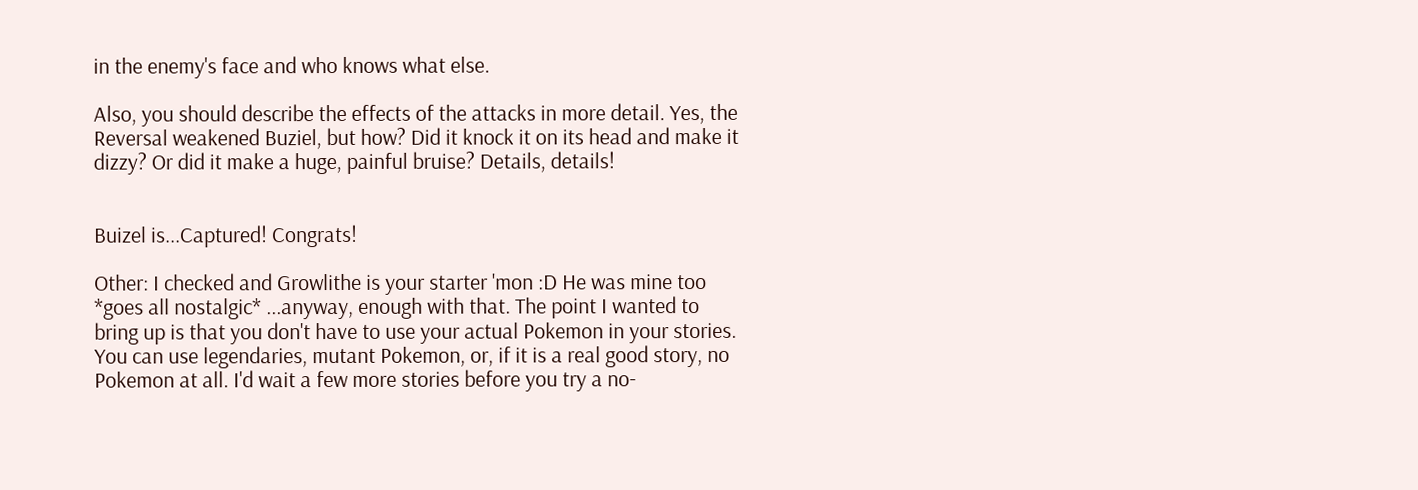in the enemy's face and who knows what else.

Also, you should describe the effects of the attacks in more detail. Yes, the Reversal weakened Buziel, but how? Did it knock it on its head and make it dizzy? Or did it make a huge, painful bruise? Details, details!


Buizel is...Captured! Congrats!

Other: I checked and Growlithe is your starter 'mon :D He was mine too *goes all nostalgic* ...anyway, enough with that. The point I wanted to bring up is that you don't have to use your actual Pokemon in your stories. You can use legendaries, mutant Pokemon, or, if it is a real good story, no Pokemon at all. I'd wait a few more stories before you try a no-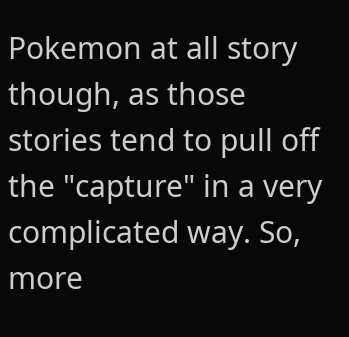Pokemon at all story though, as those stories tend to pull off the "capture" in a very complicated way. So, more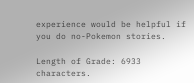experience would be helpful if you do no-Pokemon stories.

Length of Grade: 6933 characters.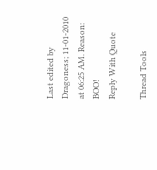Last edited by Dragoness; 11-01-2010 at 06:25 AM. Reason: BOO!
Reply With Quote

Thread Tools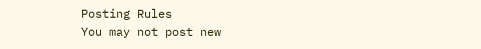Posting Rules
You may not post new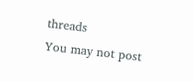threads
You may not post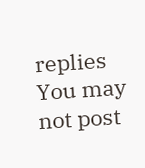replies
You may not post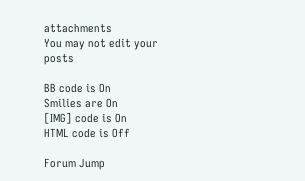attachments
You may not edit your posts

BB code is On
Smilies are On
[IMG] code is On
HTML code is Off

Forum Jump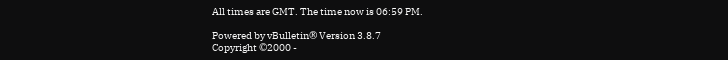All times are GMT. The time now is 06:59 PM.

Powered by vBulletin® Version 3.8.7
Copyright ©2000 -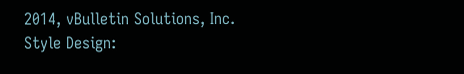2014, vBulletin Solutions, Inc.
Style Design: